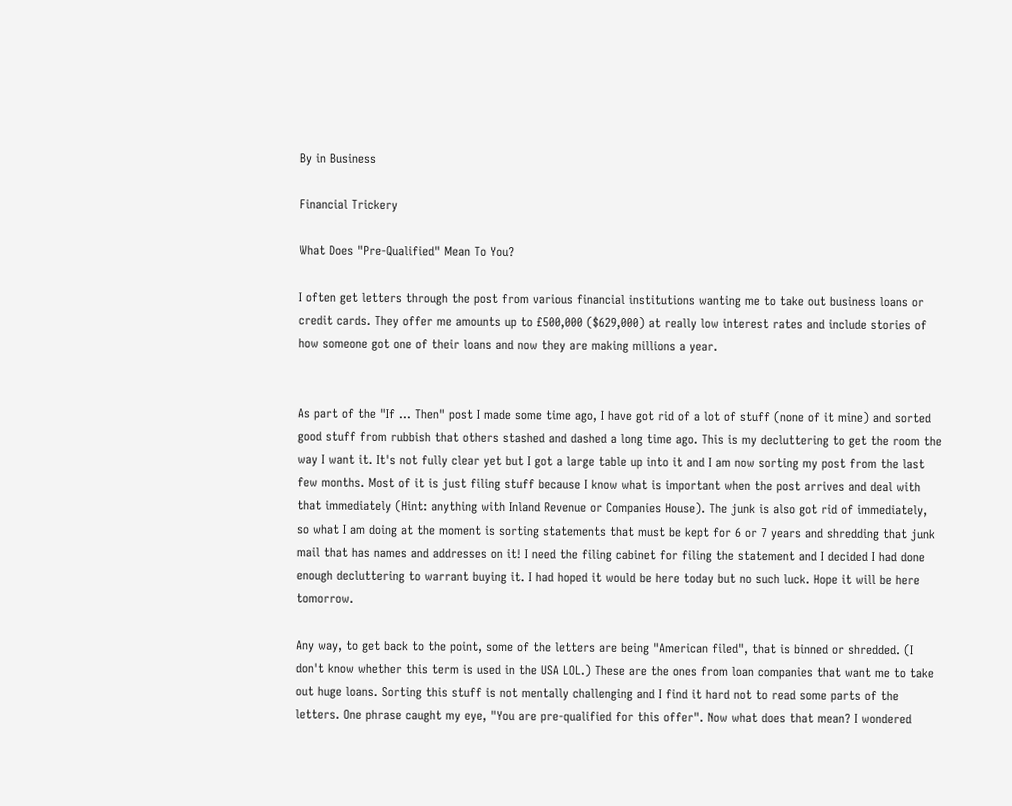By in Business

Financial Trickery

What Does "Pre-Qualified" Mean To You?

I often get letters through the post from various financial institutions wanting me to take out business loans or credit cards. They offer me amounts up to £500,000 ($629,000) at really low interest rates and include stories of how someone got one of their loans and now they are making millions a year.


As part of the "If ... Then" post I made some time ago, I have got rid of a lot of stuff (none of it mine) and sorted good stuff from rubbish that others stashed and dashed a long time ago. This is my decluttering to get the room the way I want it. It's not fully clear yet but I got a large table up into it and I am now sorting my post from the last few months. Most of it is just filing stuff because I know what is important when the post arrives and deal with that immediately (Hint: anything with Inland Revenue or Companies House). The junk is also got rid of immediately, so what I am doing at the moment is sorting statements that must be kept for 6 or 7 years and shredding that junk mail that has names and addresses on it! I need the filing cabinet for filing the statement and I decided I had done enough decluttering to warrant buying it. I had hoped it would be here today but no such luck. Hope it will be here tomorrow.

Any way, to get back to the point, some of the letters are being "American filed", that is binned or shredded. (I don't know whether this term is used in the USA LOL.) These are the ones from loan companies that want me to take out huge loans. Sorting this stuff is not mentally challenging and I find it hard not to read some parts of the letters. One phrase caught my eye, "You are pre-qualified for this offer". Now what does that mean? I wondered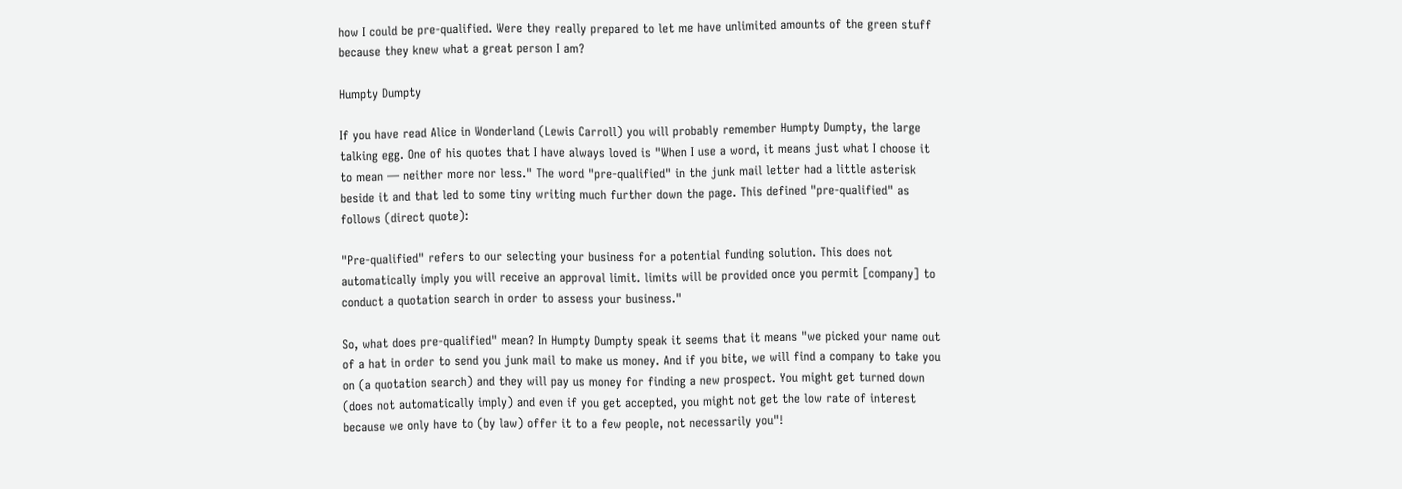how I could be pre-qualified. Were they really prepared to let me have unlimited amounts of the green stuff because they knew what a great person I am?

Humpty Dumpty

If you have read Alice in Wonderland (Lewis Carroll) you will probably remember Humpty Dumpty, the large talking egg. One of his quotes that I have always loved is "When I use a word, it means just what I choose it to mean — neither more nor less." The word "pre-qualified" in the junk mail letter had a little asterisk beside it and that led to some tiny writing much further down the page. This defined "pre-qualified" as follows (direct quote):

"Pre-qualified" refers to our selecting your business for a potential funding solution. This does not automatically imply you will receive an approval limit. limits will be provided once you permit [company] to conduct a quotation search in order to assess your business."

So, what does pre-qualified" mean? In Humpty Dumpty speak it seems that it means "we picked your name out of a hat in order to send you junk mail to make us money. And if you bite, we will find a company to take you on (a quotation search) and they will pay us money for finding a new prospect. You might get turned down (does not automatically imply) and even if you get accepted, you might not get the low rate of interest because we only have to (by law) offer it to a few people, not necessarily you"!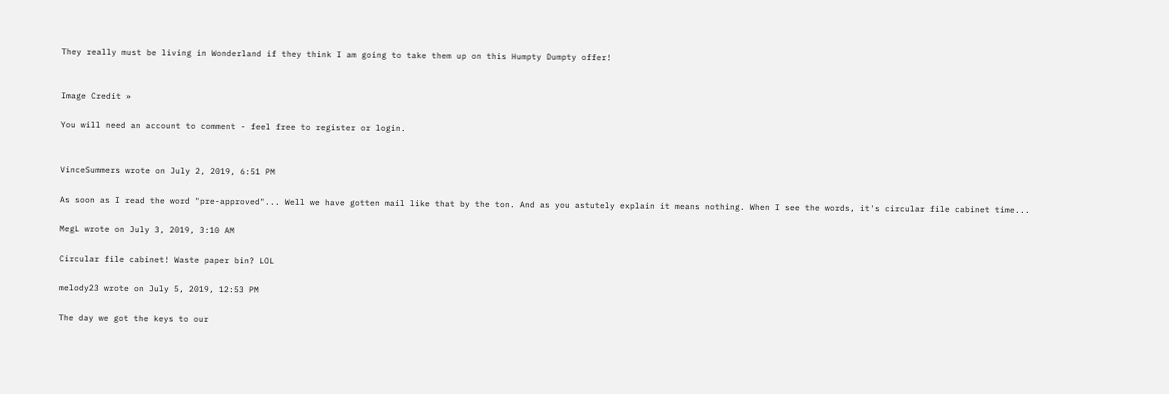They really must be living in Wonderland if they think I am going to take them up on this Humpty Dumpty offer!


Image Credit »

You will need an account to comment - feel free to register or login.


VinceSummers wrote on July 2, 2019, 6:51 PM

As soon as I read the word "pre-approved"... Well we have gotten mail like that by the ton. And as you astutely explain it means nothing. When I see the words, it's circular file cabinet time...

MegL wrote on July 3, 2019, 3:10 AM

Circular file cabinet! Waste paper bin? LOL

melody23 wrote on July 5, 2019, 12:53 PM

The day we got the keys to our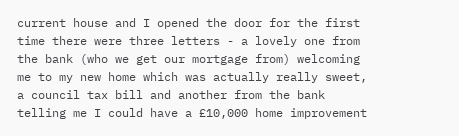current house and I opened the door for the first time there were three letters - a lovely one from the bank (who we get our mortgage from) welcoming me to my new home which was actually really sweet, a council tax bill and another from the bank telling me I could have a £10,000 home improvement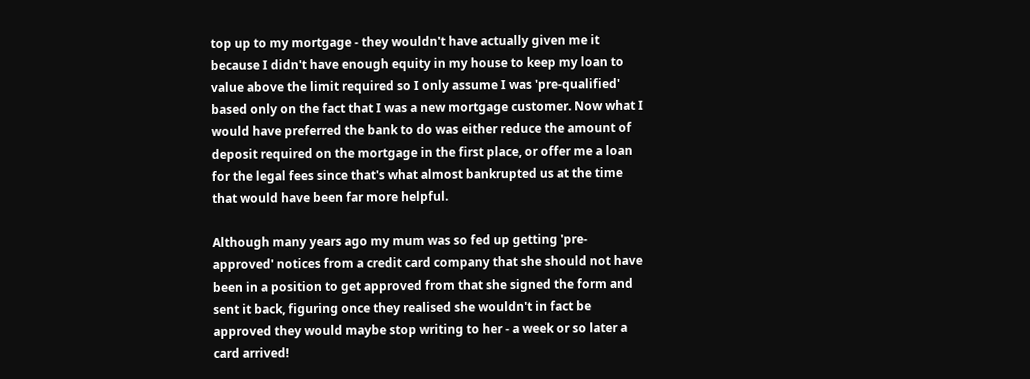top up to my mortgage - they wouldn't have actually given me it because I didn't have enough equity in my house to keep my loan to value above the limit required so I only assume I was 'pre-qualified' based only on the fact that I was a new mortgage customer. Now what I would have preferred the bank to do was either reduce the amount of deposit required on the mortgage in the first place, or offer me a loan for the legal fees since that's what almost bankrupted us at the time that would have been far more helpful.

Although many years ago my mum was so fed up getting 'pre-approved' notices from a credit card company that she should not have been in a position to get approved from that she signed the form and sent it back, figuring once they realised she wouldn't in fact be approved they would maybe stop writing to her - a week or so later a card arrived!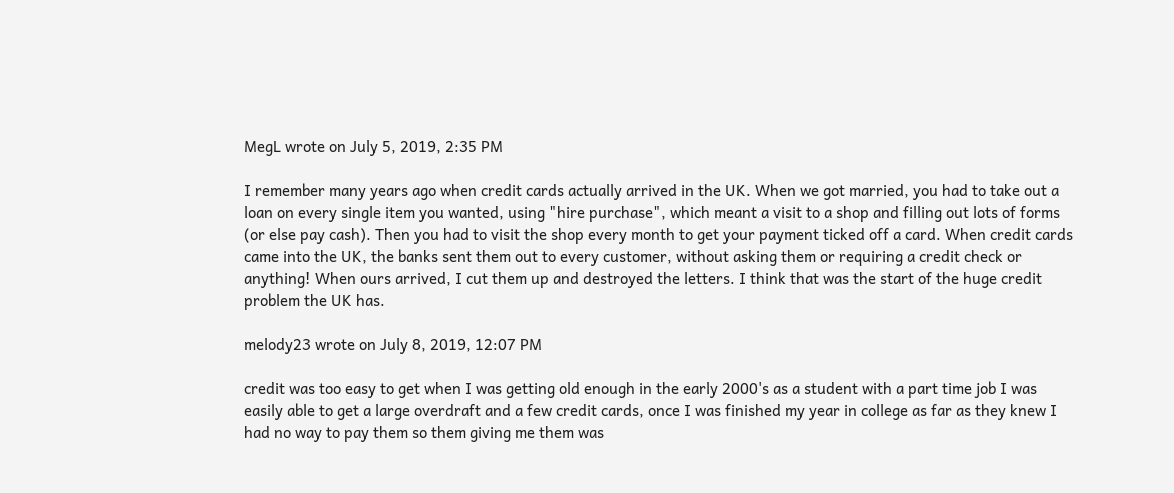MegL wrote on July 5, 2019, 2:35 PM

I remember many years ago when credit cards actually arrived in the UK. When we got married, you had to take out a loan on every single item you wanted, using "hire purchase", which meant a visit to a shop and filling out lots of forms (or else pay cash). Then you had to visit the shop every month to get your payment ticked off a card. When credit cards came into the UK, the banks sent them out to every customer, without asking them or requiring a credit check or anything! When ours arrived, I cut them up and destroyed the letters. I think that was the start of the huge credit problem the UK has.

melody23 wrote on July 8, 2019, 12:07 PM

credit was too easy to get when I was getting old enough in the early 2000's as a student with a part time job I was easily able to get a large overdraft and a few credit cards, once I was finished my year in college as far as they knew I had no way to pay them so them giving me them was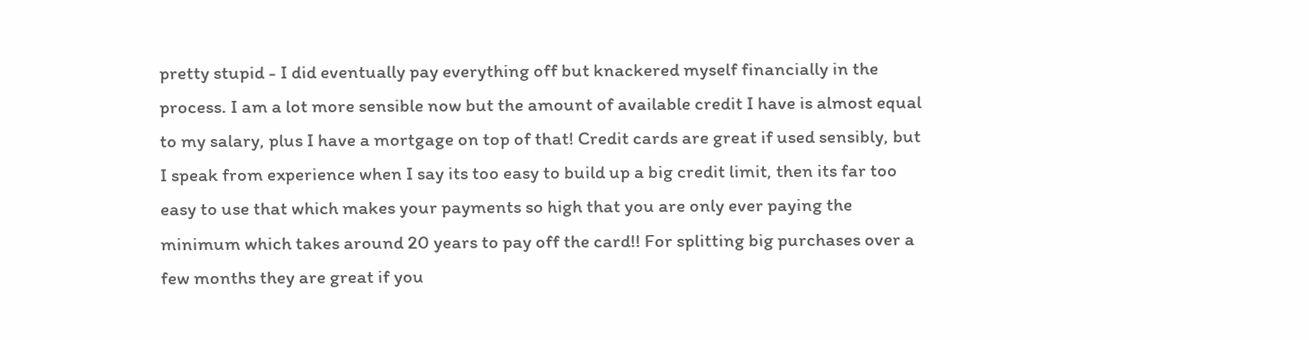pretty stupid - I did eventually pay everything off but knackered myself financially in the process. I am a lot more sensible now but the amount of available credit I have is almost equal to my salary, plus I have a mortgage on top of that! Credit cards are great if used sensibly, but I speak from experience when I say its too easy to build up a big credit limit, then its far too easy to use that which makes your payments so high that you are only ever paying the minimum which takes around 20 years to pay off the card!! For splitting big purchases over a few months they are great if you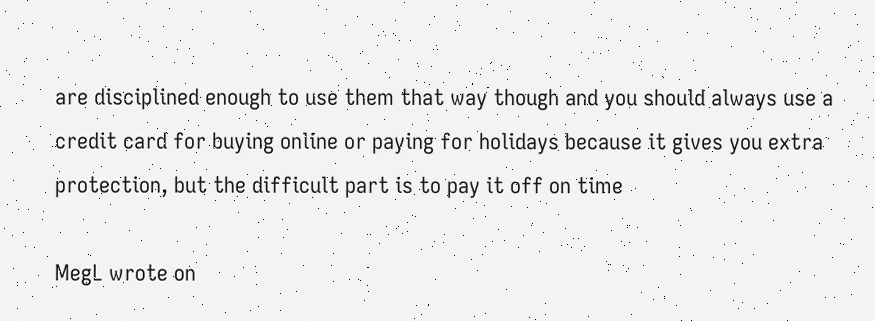are disciplined enough to use them that way though and you should always use a credit card for buying online or paying for holidays because it gives you extra protection, but the difficult part is to pay it off on time

MegL wrote on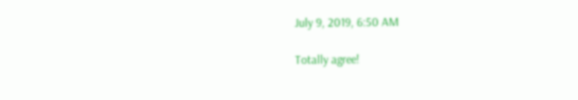July 9, 2019, 6:50 AM

Totally agree!